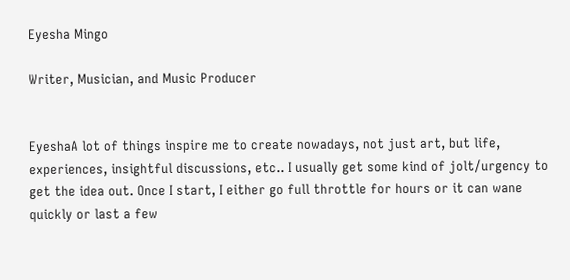Eyesha Mingo

Writer, Musician, and Music Producer


EyeshaA lot of things inspire me to create nowadays, not just art, but life, experiences, insightful discussions, etc.. I usually get some kind of jolt/urgency to get the idea out. Once I start, I either go full throttle for hours or it can wane quickly or last a few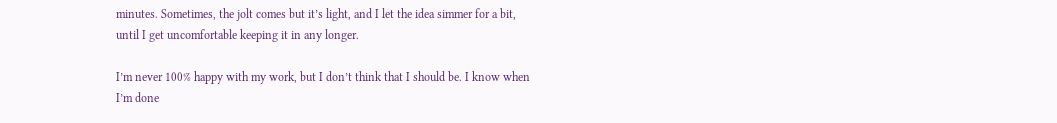minutes. Sometimes, the jolt comes but it’s light, and I let the idea simmer for a bit, until I get uncomfortable keeping it in any longer.

I’m never 100% happy with my work, but I don’t think that I should be. I know when I’m done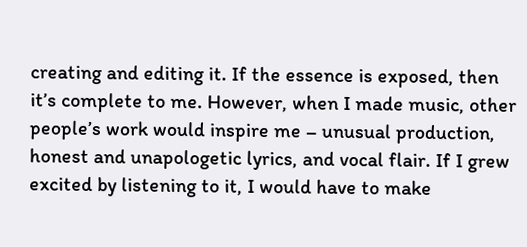creating and editing it. If the essence is exposed, then it’s complete to me. However, when I made music, other people’s work would inspire me – unusual production, honest and unapologetic lyrics, and vocal flair. If I grew excited by listening to it, I would have to make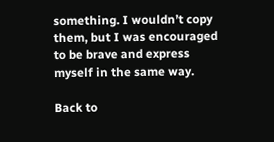something. I wouldn’t copy them, but I was encouraged to be brave and express myself in the same way.

Back to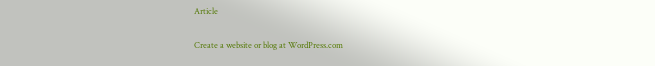Article

Create a website or blog at WordPress.com